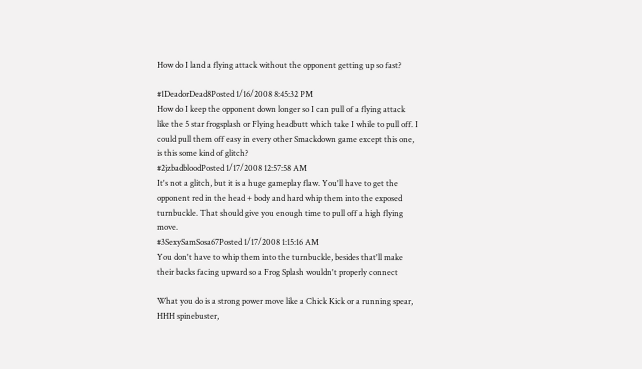How do I land a flying attack without the opponent getting up so fast?

#1DeadorDead8Posted 1/16/2008 8:45:32 PM
How do I keep the opponent down longer so I can pull of a flying attack like the 5 star frogsplash or Flying headbutt which take I while to pull off. I could pull them off easy in every other Smackdown game except this one, is this some kind of glitch?
#2jzbadbloodPosted 1/17/2008 12:57:58 AM
It's not a glitch, but it is a huge gameplay flaw. You'll have to get the opponent red in the head + body and hard whip them into the exposed turnbuckle. That should give you enough time to pull off a high flying move.
#3SexySamSosa67Posted 1/17/2008 1:15:16 AM
You don't have to whip them into the turnbuckle, besides that'll make their backs facing upward so a Frog Splash wouldn't properly connect

What you do is a strong power move like a Chick Kick or a running spear, HHH spinebuster,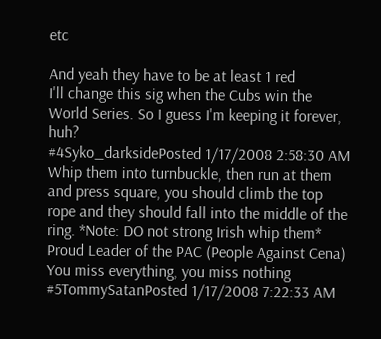etc

And yeah they have to be at least 1 red
I'll change this sig when the Cubs win the World Series. So I guess I'm keeping it forever, huh?
#4Syko_darksidePosted 1/17/2008 2:58:30 AM
Whip them into turnbuckle, then run at them and press square, you should climb the top rope and they should fall into the middle of the ring. *Note: DO not strong Irish whip them*
Proud Leader of the PAC (People Against Cena)
You miss everything, you miss nothing
#5TommySatanPosted 1/17/2008 7:22:33 AM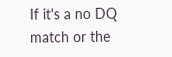If it's a no DQ match or the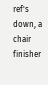ref's down, a chair finisher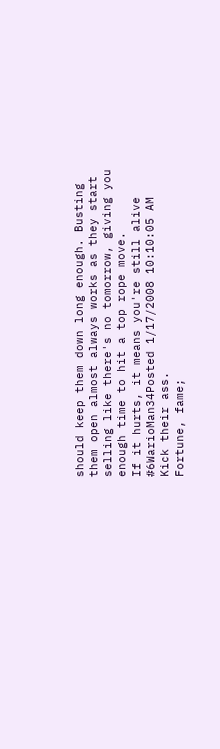should keep them down long enough. Busting them open almost always works as they start selling like there's no tomorrow, giving you enough time to hit a top rope move.
If it hurts, it means you're still alive
#6WarioMan34Posted 1/17/2008 10:10:05 AM
Kick their ass.
Fortune, fame;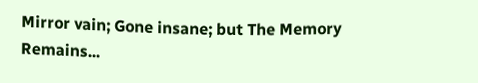Mirror vain; Gone insane; but The Memory Remains...